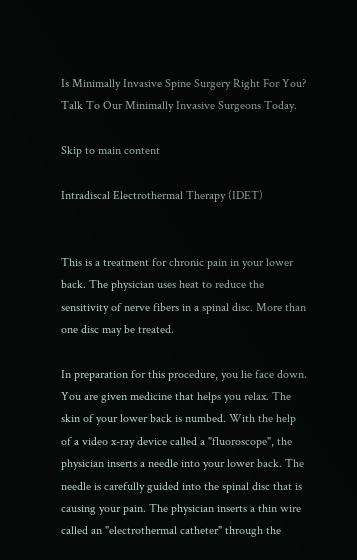Is Minimally Invasive Spine Surgery Right For You? Talk To Our Minimally Invasive Surgeons Today.

Skip to main content

Intradiscal Electrothermal Therapy (IDET)


This is a treatment for chronic pain in your lower back. The physician uses heat to reduce the sensitivity of nerve fibers in a spinal disc. More than one disc may be treated.

In preparation for this procedure, you lie face down. You are given medicine that helps you relax. The skin of your lower back is numbed. With the help of a video x-ray device called a "fluoroscope", the physician inserts a needle into your lower back. The needle is carefully guided into the spinal disc that is causing your pain. The physician inserts a thin wire called an "electrothermal catheter" through the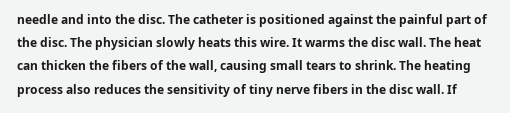needle and into the disc. The catheter is positioned against the painful part of the disc. The physician slowly heats this wire. It warms the disc wall. The heat can thicken the fibers of the wall, causing small tears to shrink. The heating process also reduces the sensitivity of tiny nerve fibers in the disc wall. If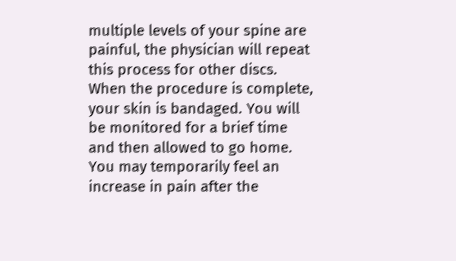multiple levels of your spine are painful, the physician will repeat this process for other discs. When the procedure is complete, your skin is bandaged. You will be monitored for a brief time and then allowed to go home. You may temporarily feel an increase in pain after the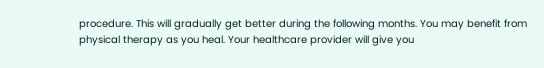procedure. This will gradually get better during the following months. You may benefit from physical therapy as you heal. Your healthcare provider will give you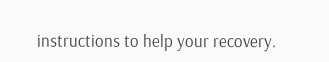instructions to help your recovery.